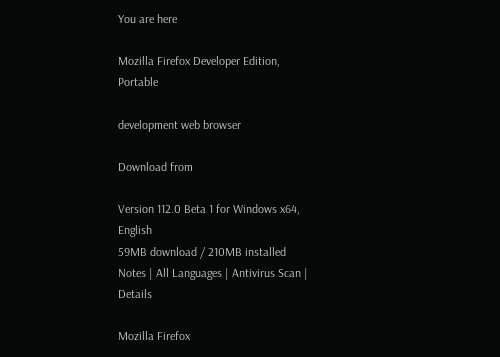You are here

Mozilla Firefox Developer Edition, Portable

development web browser

Download from

Version 112.0 Beta 1 for Windows x64, English
59MB download / 210MB installed
Notes | All Languages | Antivirus Scan | Details

Mozilla Firefox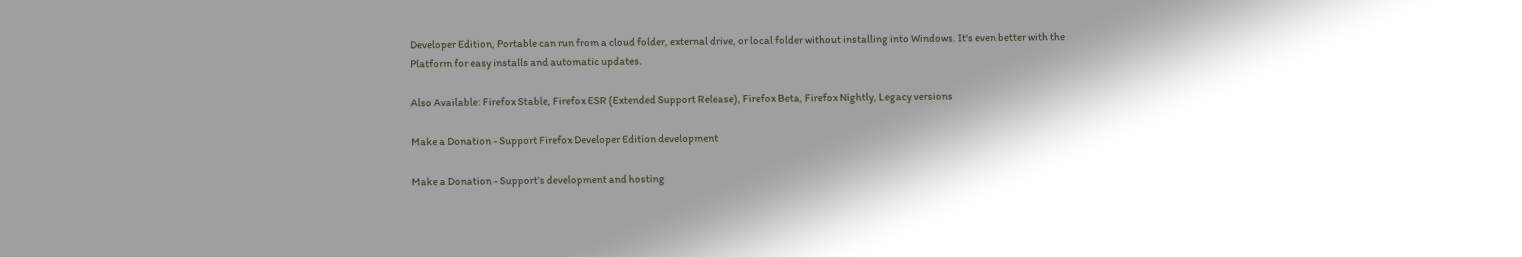Developer Edition, Portable can run from a cloud folder, external drive, or local folder without installing into Windows. It's even better with the Platform for easy installs and automatic updates.

Also Available: Firefox Stable, Firefox ESR (Extended Support Release), Firefox Beta, Firefox Nightly, Legacy versions

Make a Donation - Support Firefox Developer Edition development

Make a Donation - Support's development and hosting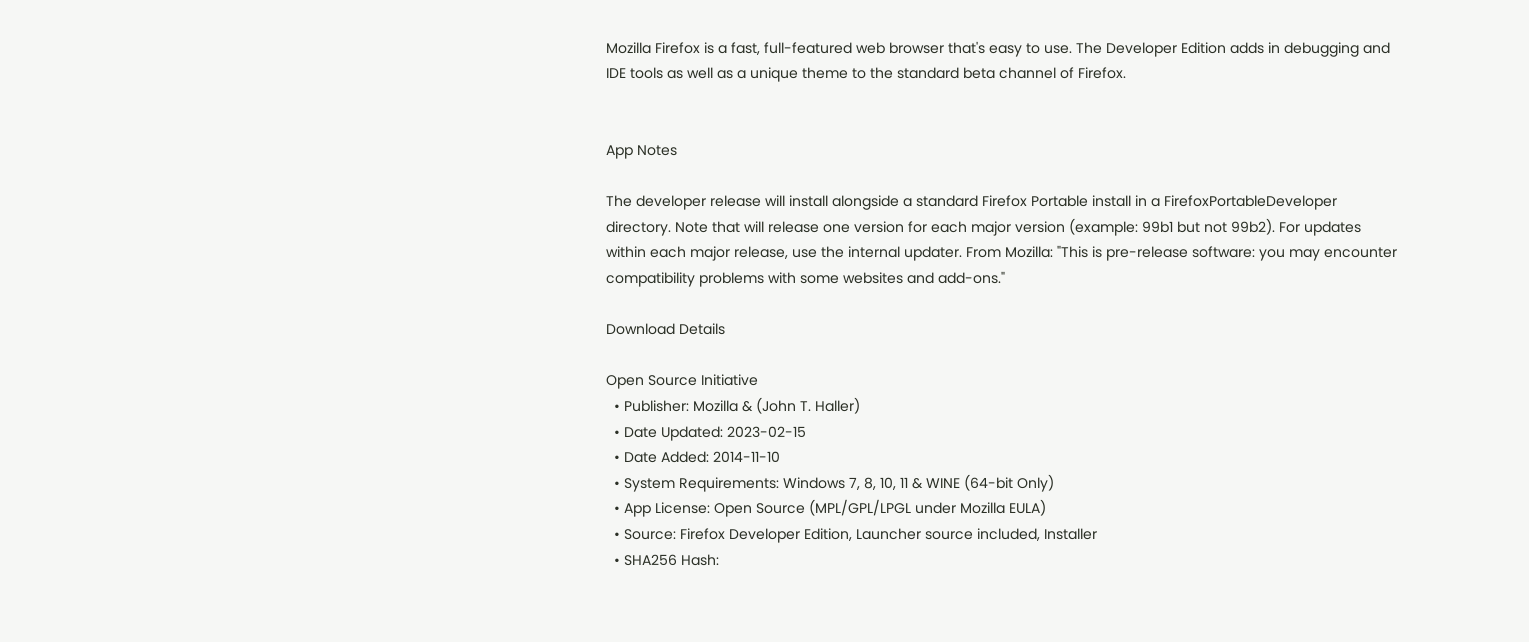Mozilla Firefox is a fast, full-featured web browser that's easy to use. The Developer Edition adds in debugging and IDE tools as well as a unique theme to the standard beta channel of Firefox.


App Notes

The developer release will install alongside a standard Firefox Portable install in a FirefoxPortableDeveloper directory. Note that will release one version for each major version (example: 99b1 but not 99b2). For updates within each major release, use the internal updater. From Mozilla: "This is pre-release software: you may encounter compatibility problems with some websites and add-ons."

Download Details

Open Source Initiative
  • Publisher: Mozilla & (John T. Haller)
  • Date Updated: 2023-02-15
  • Date Added: 2014-11-10
  • System Requirements: Windows 7, 8, 10, 11 & WINE (64-bit Only)
  • App License: Open Source (MPL/GPL/LPGL under Mozilla EULA)
  • Source: Firefox Developer Edition, Launcher source included, Installer
  • SHA256 Hash: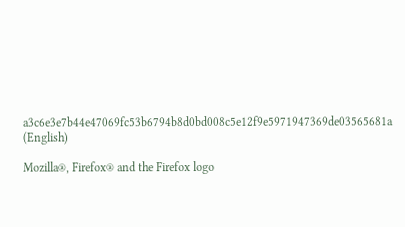a3c6e3e7b44e47069fc53b6794b8d0bd008c5e12f9e5971947369de03565681a (English)

Mozilla®, Firefox® and the Firefox logo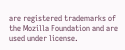are registered trademarks of the Mozilla Foundation and are used under license.